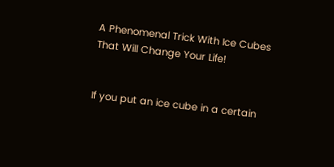A Phenomenal Trick With Ice Cubes That Will Change Your Life!


If you put an ice cube in a certain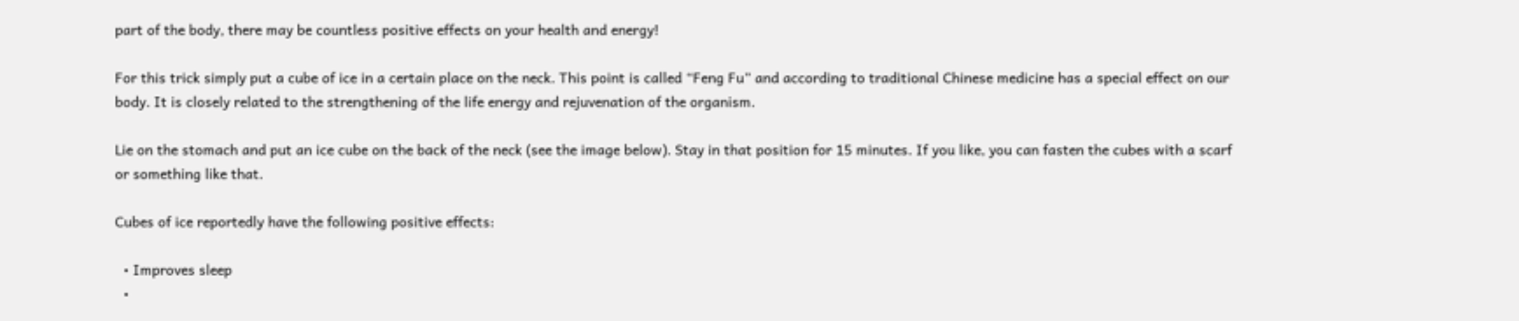part of the body, there may be countless positive effects on your health and energy!

For this trick simply put a cube of ice in a certain place on the neck. This point is called “Feng Fu” and according to traditional Chinese medicine has a special effect on our body. It is closely related to the strengthening of the life energy and rejuvenation of the organism.

Lie on the stomach and put an ice cube on the back of the neck (see the image below). Stay in that position for 15 minutes. If you like, you can fasten the cubes with a scarf or something like that.

Cubes of ice reportedly have the following positive effects:

  • Improves sleep
  •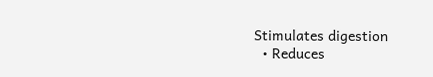Stimulates digestion
  • Reduces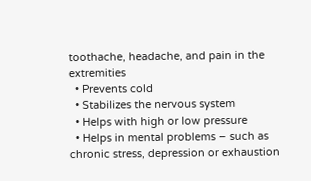toothache, headache, and pain in the extremities
  • Prevents cold
  • Stabilizes the nervous system
  • Helps with high or low pressure
  • Helps in mental problems – such as chronic stress, depression or exhaustion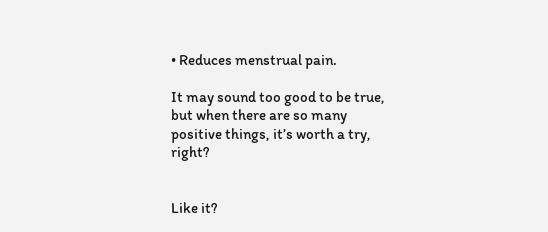• Reduces menstrual pain.

It may sound too good to be true, but when there are so many positive things, it’s worth a try, right?


Like it?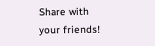Share with your friends!